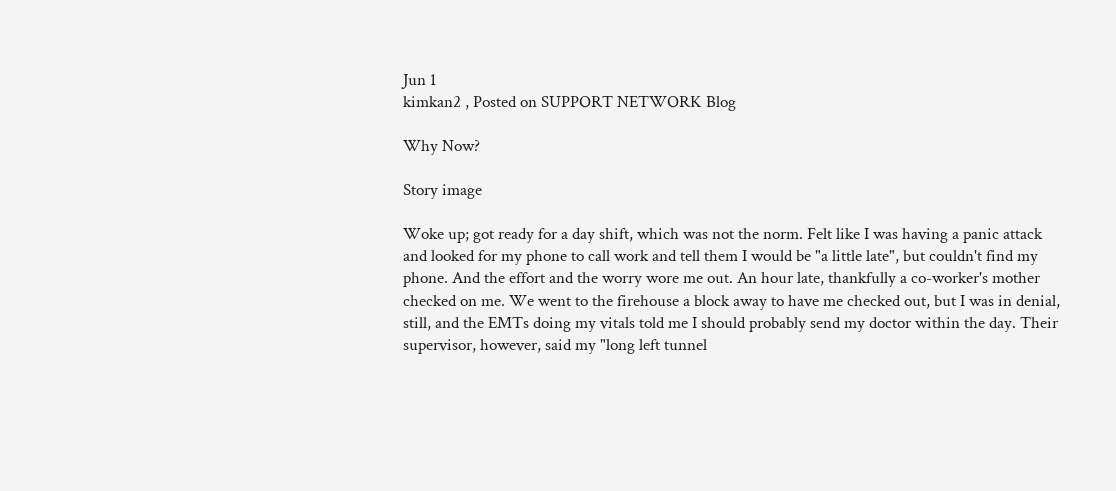Jun 1
kimkan2 , Posted on SUPPORT NETWORK Blog

Why Now?

Story image

Woke up; got ready for a day shift, which was not the norm. Felt like I was having a panic attack and looked for my phone to call work and tell them I would be "a little late", but couldn't find my phone. And the effort and the worry wore me out. An hour late, thankfully a co-worker's mother checked on me. We went to the firehouse a block away to have me checked out, but I was in denial, still, and the EMTs doing my vitals told me I should probably send my doctor within the day. Their supervisor, however, said my "long left tunnel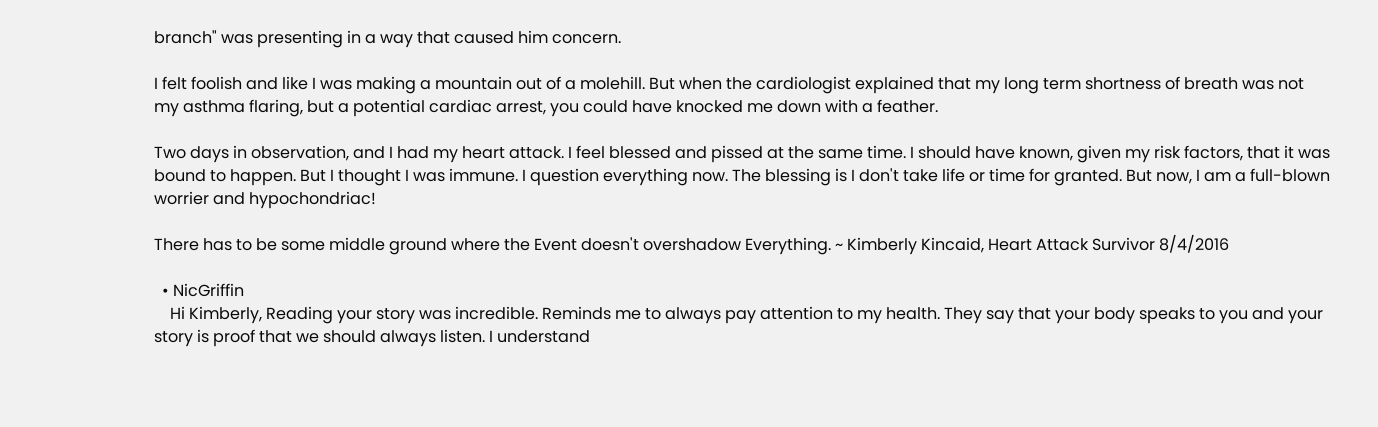branch" was presenting in a way that caused him concern.

I felt foolish and like I was making a mountain out of a molehill. But when the cardiologist explained that my long term shortness of breath was not my asthma flaring, but a potential cardiac arrest, you could have knocked me down with a feather.

Two days in observation, and I had my heart attack. I feel blessed and pissed at the same time. I should have known, given my risk factors, that it was bound to happen. But I thought I was immune. I question everything now. The blessing is I don't take life or time for granted. But now, I am a full-blown worrier and hypochondriac!

There has to be some middle ground where the Event doesn't overshadow Everything. ~ Kimberly Kincaid, Heart Attack Survivor 8/4/2016

  • NicGriffin
    Hi Kimberly, Reading your story was incredible. Reminds me to always pay attention to my health. They say that your body speaks to you and your story is proof that we should always listen. I understand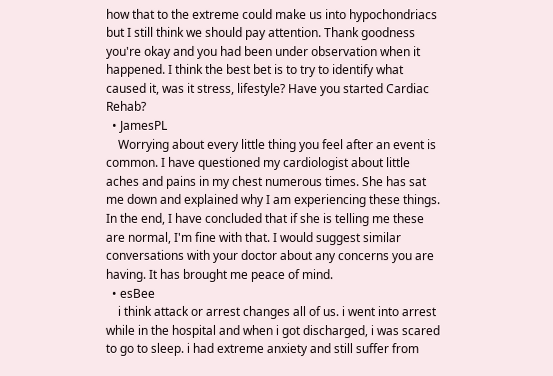how that to the extreme could make us into hypochondriacs but I still think we should pay attention. Thank goodness you're okay and you had been under observation when it happened. I think the best bet is to try to identify what caused it, was it stress, lifestyle? Have you started Cardiac Rehab?
  • JamesPL
    Worrying about every little thing you feel after an event is common. I have questioned my cardiologist about little aches and pains in my chest numerous times. She has sat me down and explained why I am experiencing these things. In the end, I have concluded that if she is telling me these are normal, I'm fine with that. I would suggest similar conversations with your doctor about any concerns you are having. It has brought me peace of mind.
  • esBee
    i think attack or arrest changes all of us. i went into arrest while in the hospital and when i got discharged, i was scared to go to sleep. i had extreme anxiety and still suffer from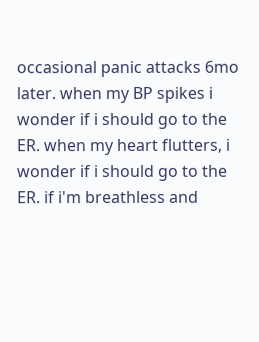occasional panic attacks 6mo later. when my BP spikes i wonder if i should go to the ER. when my heart flutters, i wonder if i should go to the ER. if i'm breathless and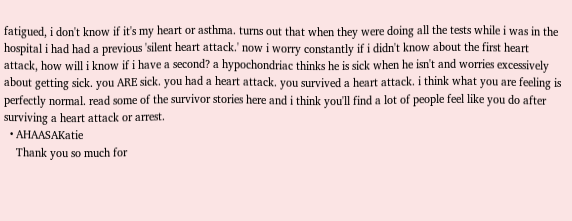fatigued, i don't know if it's my heart or asthma. turns out that when they were doing all the tests while i was in the hospital i had had a previous 'silent heart attack.' now i worry constantly if i didn't know about the first heart attack, how will i know if i have a second? a hypochondriac thinks he is sick when he isn't and worries excessively about getting sick. you ARE sick. you had a heart attack. you survived a heart attack. i think what you are feeling is perfectly normal. read some of the survivor stories here and i think you'll find a lot of people feel like you do after surviving a heart attack or arrest.
  • AHAASAKatie
    Thank you so much for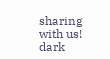sharing with us!
dark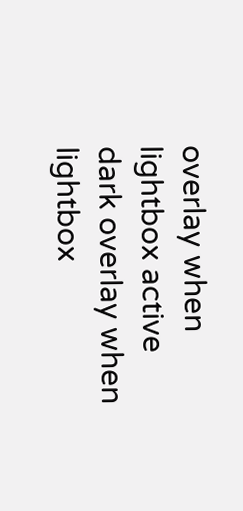overlay when lightbox active
dark overlay when lightbox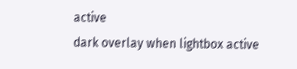active
dark overlay when lightbox active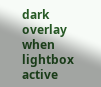dark overlay when lightbox active